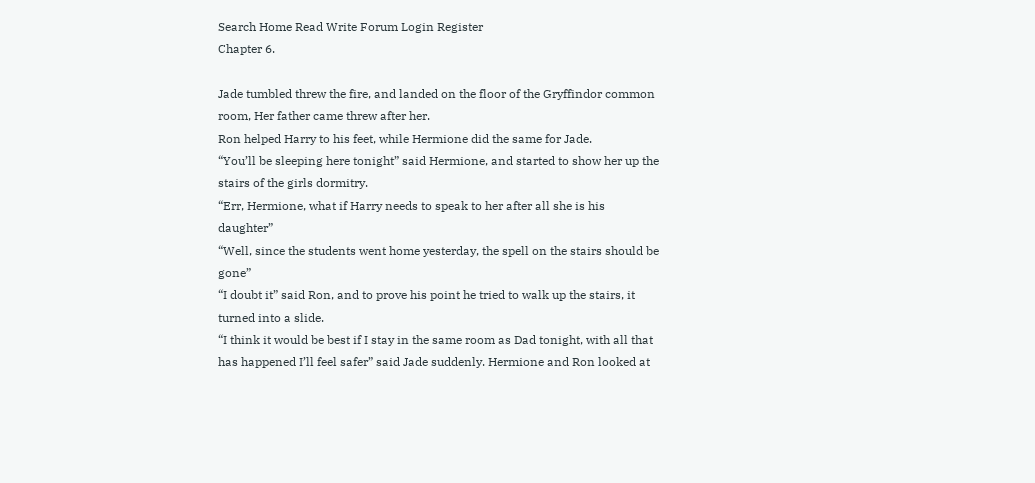Search Home Read Write Forum Login Register
Chapter 6.

Jade tumbled threw the fire, and landed on the floor of the Gryffindor common room, Her father came threw after her.
Ron helped Harry to his feet, while Hermione did the same for Jade.
“You’ll be sleeping here tonight” said Hermione, and started to show her up the stairs of the girls dormitry.
“Err, Hermione, what if Harry needs to speak to her after all she is his daughter”
“Well, since the students went home yesterday, the spell on the stairs should be gone”
“I doubt it” said Ron, and to prove his point he tried to walk up the stairs, it turned into a slide.
“I think it would be best if I stay in the same room as Dad tonight, with all that has happened I’ll feel safer” said Jade suddenly. Hermione and Ron looked at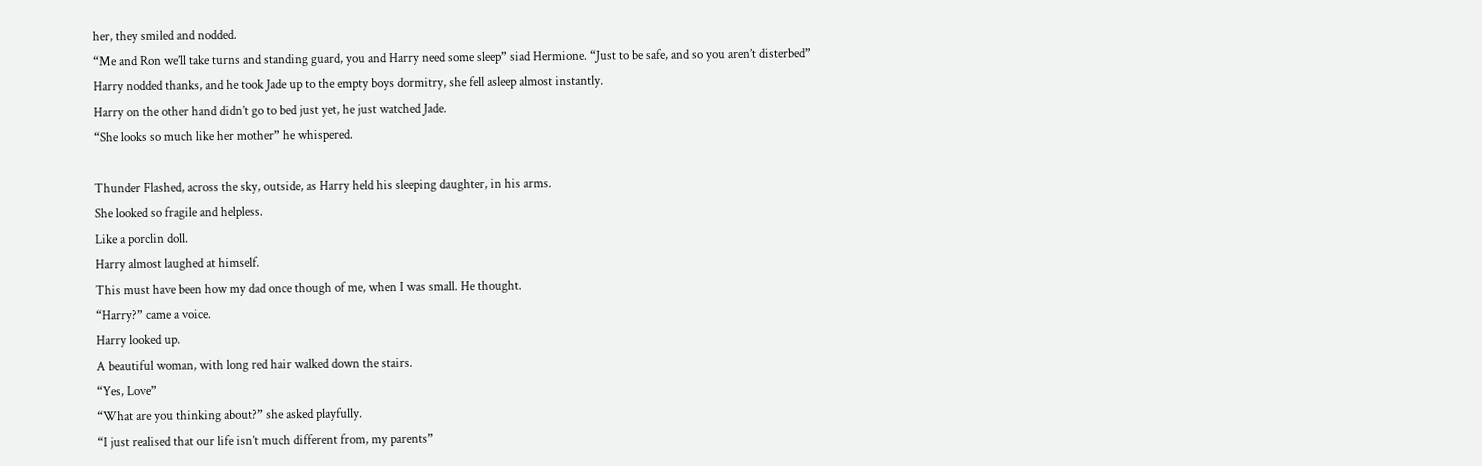her, they smiled and nodded.
“Me and Ron we’ll take turns and standing guard, you and Harry need some sleep” siad Hermione. “Just to be safe, and so you aren’t disterbed”
Harry nodded thanks, and he took Jade up to the empty boys dormitry, she fell asleep almost instantly.
Harry on the other hand didn’t go to bed just yet, he just watched Jade.
“She looks so much like her mother” he whispered.

Thunder Flashed, across the sky, outside, as Harry held his sleeping daughter, in his arms.
She looked so fragile and helpless.
Like a porclin doll.
Harry almost laughed at himself.
This must have been how my dad once though of me, when I was small. He thought.
“Harry?” came a voice.
Harry looked up.
A beautiful woman, with long red hair walked down the stairs.
“Yes, Love”
“What are you thinking about?” she asked playfully.
“I just realised that our life isn’t much different from, my parents”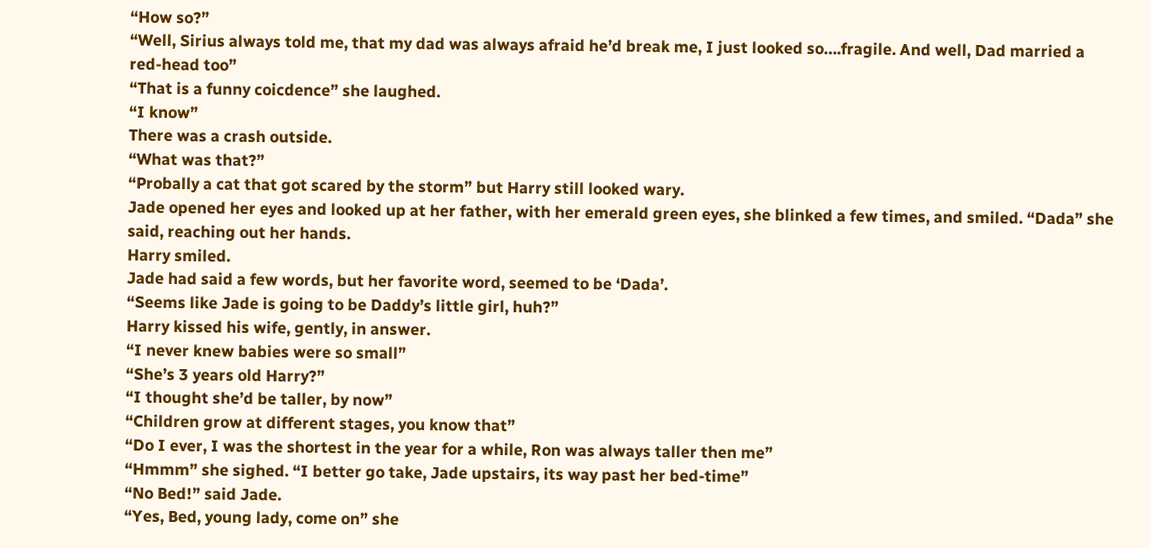“How so?”
“Well, Sirius always told me, that my dad was always afraid he’d break me, I just looked so….fragile. And well, Dad married a red-head too”
“That is a funny coicdence” she laughed.
“I know”
There was a crash outside.
“What was that?”
“Probally a cat that got scared by the storm” but Harry still looked wary.
Jade opened her eyes and looked up at her father, with her emerald green eyes, she blinked a few times, and smiled. “Dada” she said, reaching out her hands.
Harry smiled.
Jade had said a few words, but her favorite word, seemed to be ‘Dada’.
“Seems like Jade is going to be Daddy’s little girl, huh?”
Harry kissed his wife, gently, in answer.
“I never knew babies were so small”
“She’s 3 years old Harry?”
“I thought she’d be taller, by now”
“Children grow at different stages, you know that”
“Do I ever, I was the shortest in the year for a while, Ron was always taller then me”
“Hmmm” she sighed. “I better go take, Jade upstairs, its way past her bed-time”
“No Bed!” said Jade.
“Yes, Bed, young lady, come on” she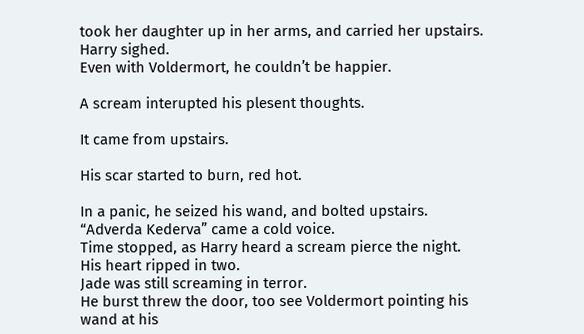took her daughter up in her arms, and carried her upstairs.
Harry sighed.
Even with Voldermort, he couldn’t be happier.

A scream interupted his plesent thoughts.

It came from upstairs.

His scar started to burn, red hot.

In a panic, he seized his wand, and bolted upstairs.
“Adverda Kederva” came a cold voice.
Time stopped, as Harry heard a scream pierce the night.
His heart ripped in two.
Jade was still screaming in terror.
He burst threw the door, too see Voldermort pointing his wand at his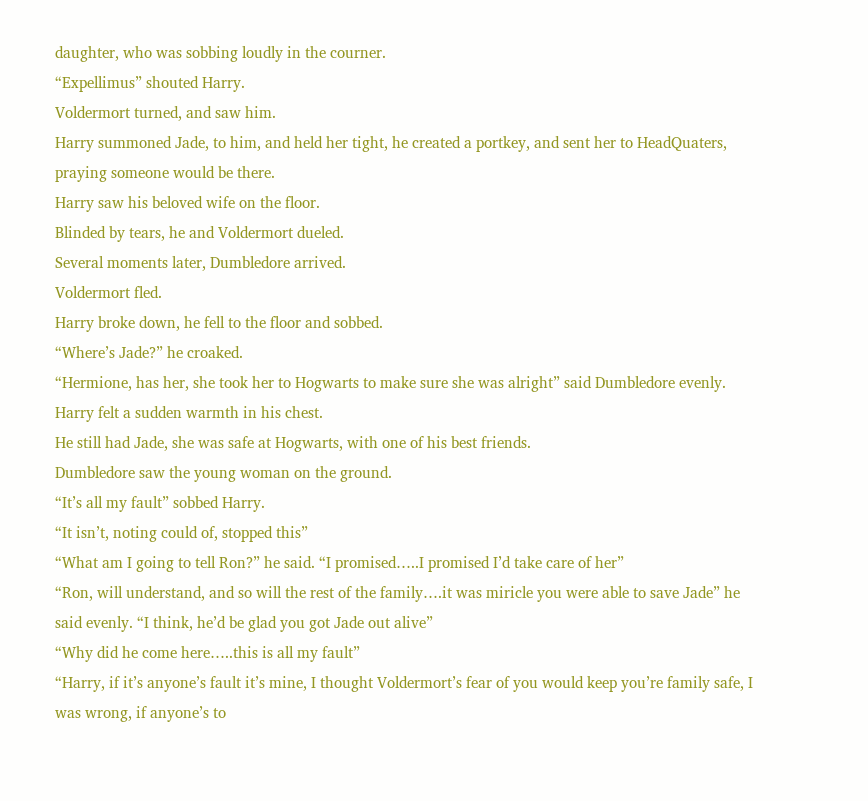daughter, who was sobbing loudly in the courner.
“Expellimus” shouted Harry.
Voldermort turned, and saw him.
Harry summoned Jade, to him, and held her tight, he created a portkey, and sent her to HeadQuaters, praying someone would be there.
Harry saw his beloved wife on the floor.
Blinded by tears, he and Voldermort dueled.
Several moments later, Dumbledore arrived.
Voldermort fled.
Harry broke down, he fell to the floor and sobbed.
“Where’s Jade?” he croaked.
“Hermione, has her, she took her to Hogwarts to make sure she was alright” said Dumbledore evenly.
Harry felt a sudden warmth in his chest.
He still had Jade, she was safe at Hogwarts, with one of his best friends.
Dumbledore saw the young woman on the ground.
“It’s all my fault” sobbed Harry.
“It isn’t, noting could of, stopped this”
“What am I going to tell Ron?” he said. “I promised…..I promised I’d take care of her”
“Ron, will understand, and so will the rest of the family….it was miricle you were able to save Jade” he said evenly. “I think, he’d be glad you got Jade out alive”
“Why did he come here…..this is all my fault”
“Harry, if it’s anyone’s fault it’s mine, I thought Voldermort’s fear of you would keep you’re family safe, I was wrong, if anyone’s to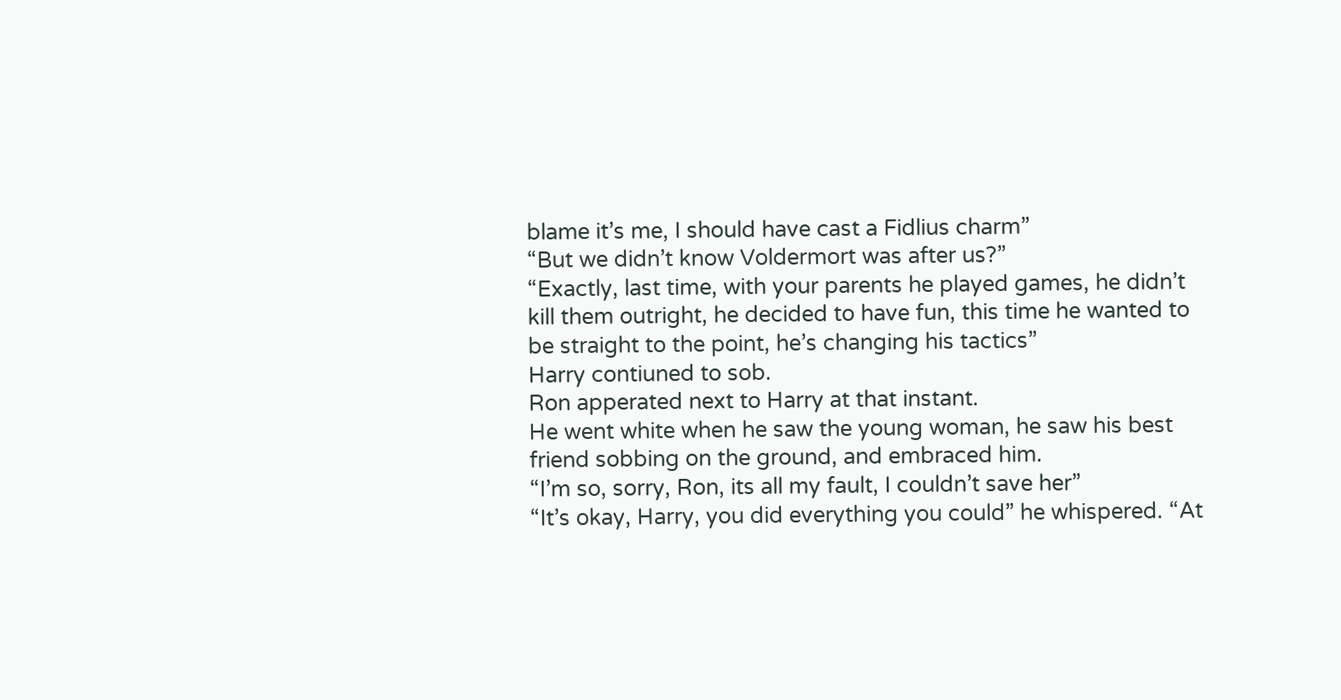blame it’s me, I should have cast a Fidlius charm”
“But we didn’t know Voldermort was after us?”
“Exactly, last time, with your parents he played games, he didn’t kill them outright, he decided to have fun, this time he wanted to be straight to the point, he’s changing his tactics”
Harry contiuned to sob.
Ron apperated next to Harry at that instant.
He went white when he saw the young woman, he saw his best friend sobbing on the ground, and embraced him.
“I’m so, sorry, Ron, its all my fault, I couldn’t save her”
“It’s okay, Harry, you did everything you could” he whispered. “At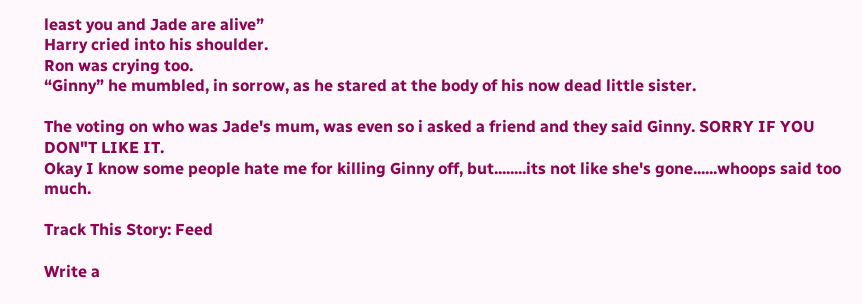least you and Jade are alive”
Harry cried into his shoulder.
Ron was crying too.
“Ginny” he mumbled, in sorrow, as he stared at the body of his now dead little sister.

The voting on who was Jade's mum, was even so i asked a friend and they said Ginny. SORRY IF YOU DON"T LIKE IT.
Okay I know some people hate me for killing Ginny off, but........its not like she's gone......whoops said too much.

Track This Story: Feed

Write a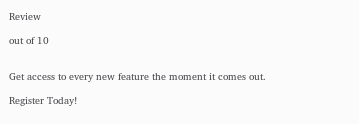Review

out of 10


Get access to every new feature the moment it comes out.

Register Today!